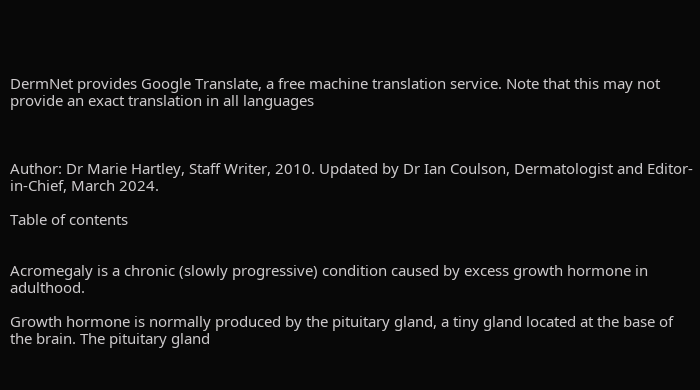DermNet provides Google Translate, a free machine translation service. Note that this may not provide an exact translation in all languages



Author: Dr Marie Hartley, Staff Writer, 2010. Updated by Dr Ian Coulson, Dermatologist and Editor-in-Chief, March 2024.

Table of contents


Acromegaly is a chronic (slowly progressive) condition caused by excess growth hormone in adulthood.

Growth hormone is normally produced by the pituitary gland, a tiny gland located at the base of the brain. The pituitary gland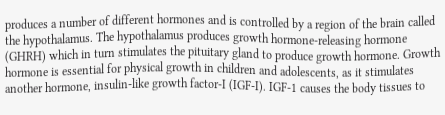produces a number of different hormones and is controlled by a region of the brain called the hypothalamus. The hypothalamus produces growth hormone-releasing hormone (GHRH) which in turn stimulates the pituitary gland to produce growth hormone. Growth hormone is essential for physical growth in children and adolescents, as it stimulates another hormone, insulin-like growth factor-I (IGF-I). IGF-1 causes the body tissues to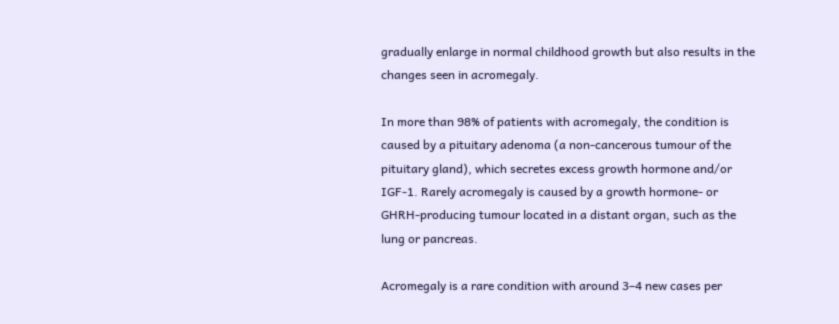gradually enlarge in normal childhood growth but also results in the changes seen in acromegaly.

In more than 98% of patients with acromegaly, the condition is caused by a pituitary adenoma (a non-cancerous tumour of the pituitary gland), which secretes excess growth hormone and/or IGF-1. Rarely acromegaly is caused by a growth hormone- or GHRH-producing tumour located in a distant organ, such as the lung or pancreas.

Acromegaly is a rare condition with around 3–4 new cases per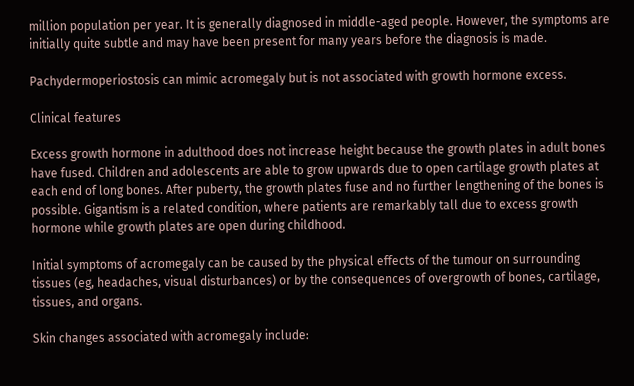million population per year. It is generally diagnosed in middle-aged people. However, the symptoms are initially quite subtle and may have been present for many years before the diagnosis is made.

Pachydermoperiostosis can mimic acromegaly but is not associated with growth hormone excess.

Clinical features

Excess growth hormone in adulthood does not increase height because the growth plates in adult bones have fused. Children and adolescents are able to grow upwards due to open cartilage growth plates at each end of long bones. After puberty, the growth plates fuse and no further lengthening of the bones is possible. Gigantism is a related condition, where patients are remarkably tall due to excess growth hormone while growth plates are open during childhood.

Initial symptoms of acromegaly can be caused by the physical effects of the tumour on surrounding tissues (eg, headaches, visual disturbances) or by the consequences of overgrowth of bones, cartilage, tissues, and organs.

Skin changes associated with acromegaly include: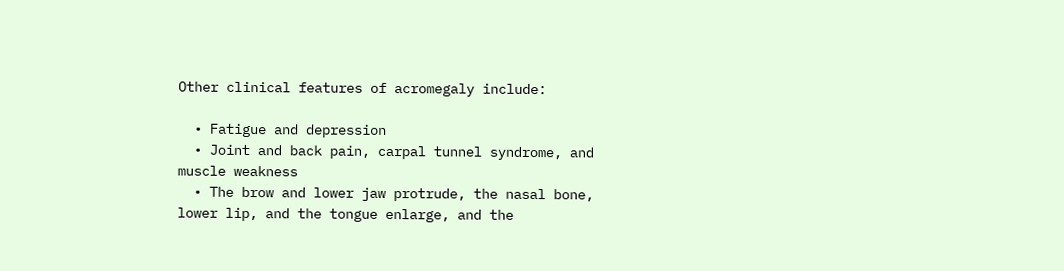Other clinical features of acromegaly include:

  • Fatigue and depression
  • Joint and back pain, carpal tunnel syndrome, and muscle weakness
  • The brow and lower jaw protrude, the nasal bone, lower lip, and the tongue enlarge, and the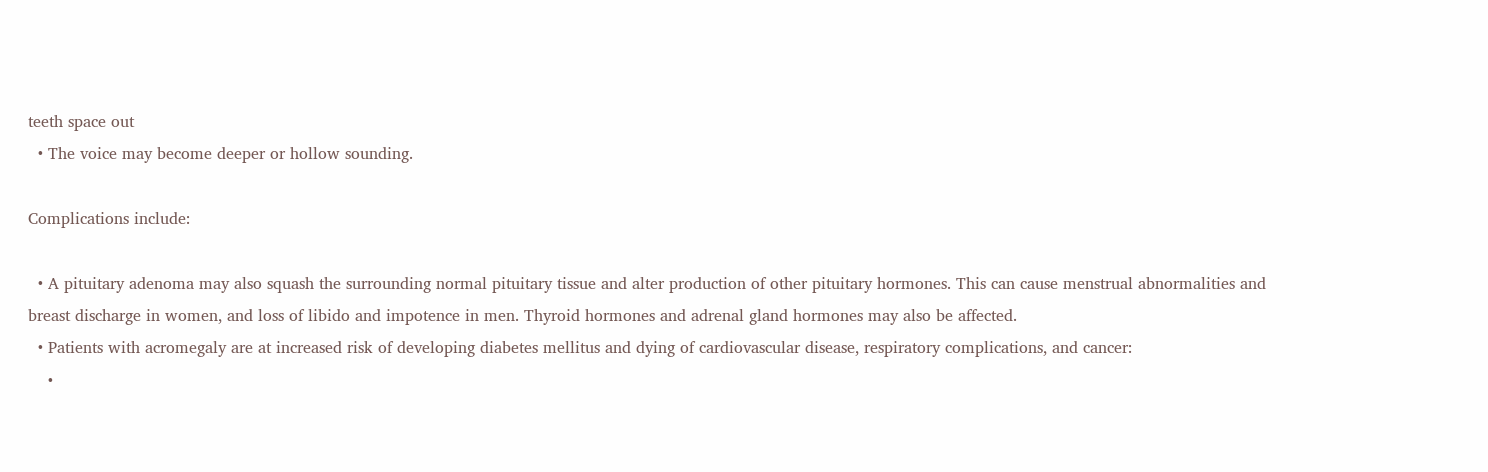teeth space out
  • The voice may become deeper or hollow sounding.

Complications include:

  • A pituitary adenoma may also squash the surrounding normal pituitary tissue and alter production of other pituitary hormones. This can cause menstrual abnormalities and breast discharge in women, and loss of libido and impotence in men. Thyroid hormones and adrenal gland hormones may also be affected.
  • Patients with acromegaly are at increased risk of developing diabetes mellitus and dying of cardiovascular disease, respiratory complications, and cancer:
    •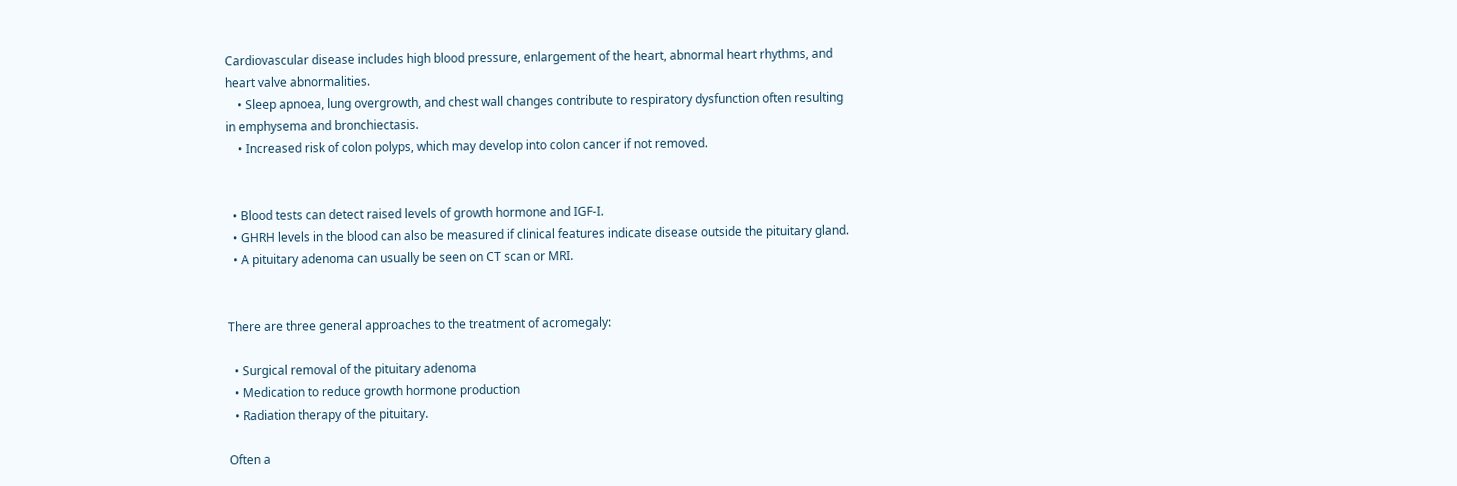Cardiovascular disease includes high blood pressure, enlargement of the heart, abnormal heart rhythms, and heart valve abnormalities.
    • Sleep apnoea, lung overgrowth, and chest wall changes contribute to respiratory dysfunction often resulting in emphysema and bronchiectasis.
    • Increased risk of colon polyps, which may develop into colon cancer if not removed.


  • Blood tests can detect raised levels of growth hormone and IGF-I.
  • GHRH levels in the blood can also be measured if clinical features indicate disease outside the pituitary gland.
  • A pituitary adenoma can usually be seen on CT scan or MRI.


There are three general approaches to the treatment of acromegaly:

  • Surgical removal of the pituitary adenoma
  • Medication to reduce growth hormone production
  • Radiation therapy of the pituitary.

Often a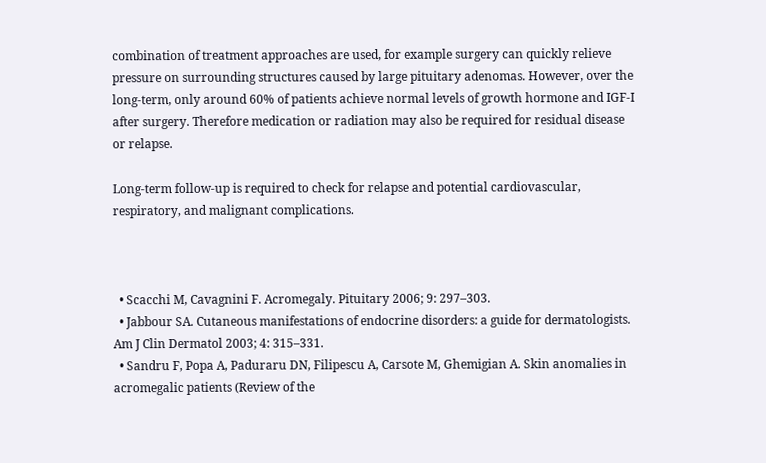combination of treatment approaches are used, for example surgery can quickly relieve pressure on surrounding structures caused by large pituitary adenomas. However, over the long-term, only around 60% of patients achieve normal levels of growth hormone and IGF-I after surgery. Therefore medication or radiation may also be required for residual disease or relapse.

Long-term follow-up is required to check for relapse and potential cardiovascular, respiratory, and malignant complications.



  • Scacchi M, Cavagnini F. Acromegaly. Pituitary 2006; 9: 297–303.
  • Jabbour SA. Cutaneous manifestations of endocrine disorders: a guide for dermatologists. Am J Clin Dermatol 2003; 4: 315–331.
  • Sandru F, Popa A, Paduraru DN, Filipescu A, Carsote M, Ghemigian A. Skin anomalies in acromegalic patients (Review of the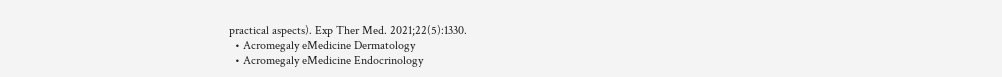practical aspects). Exp Ther Med. 2021;22(5):1330.
  • Acromegaly eMedicine Dermatology
  • Acromegaly eMedicine Endocrinology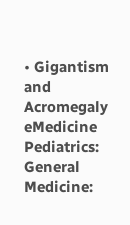• Gigantism and Acromegaly eMedicine Pediatrics: General Medicine: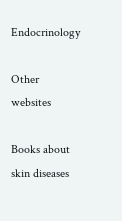Endocrinology

Other websites

Books about skin diseases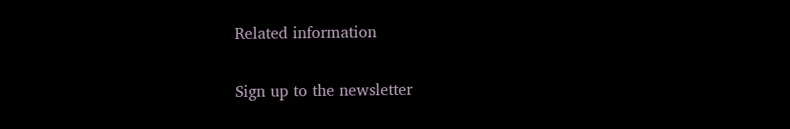Related information

Sign up to the newsletter